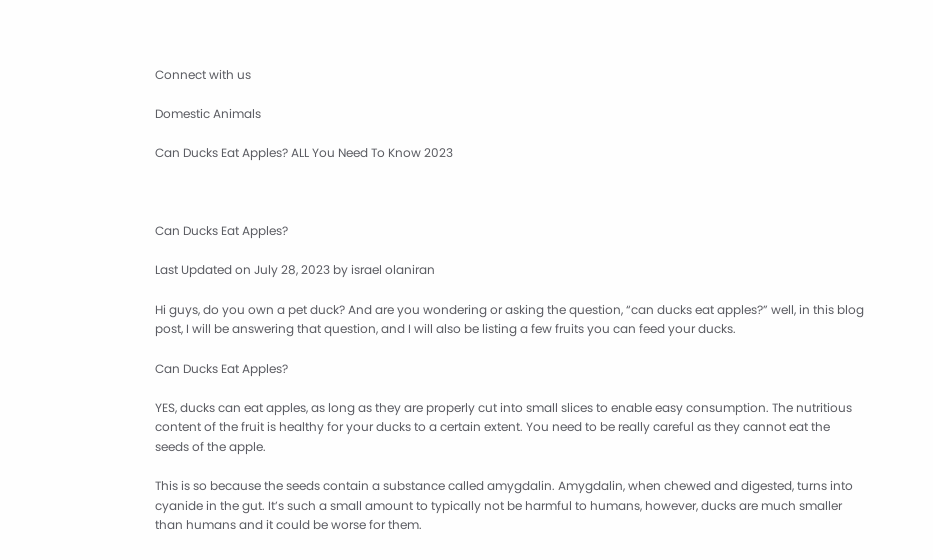Connect with us

Domestic Animals

Can Ducks Eat Apples? ALL You Need To Know 2023



Can Ducks Eat Apples?

Last Updated on July 28, 2023 by israel olaniran

Hi guys, do you own a pet duck? And are you wondering or asking the question, “can ducks eat apples?” well, in this blog post, I will be answering that question, and I will also be listing a few fruits you can feed your ducks.

Can Ducks Eat Apples?

YES, ducks can eat apples, as long as they are properly cut into small slices to enable easy consumption. The nutritious content of the fruit is healthy for your ducks to a certain extent. You need to be really careful as they cannot eat the seeds of the apple.

This is so because the seeds contain a substance called amygdalin. Amygdalin, when chewed and digested, turns into cyanide in the gut. It’s such a small amount to typically not be harmful to humans, however, ducks are much smaller than humans and it could be worse for them.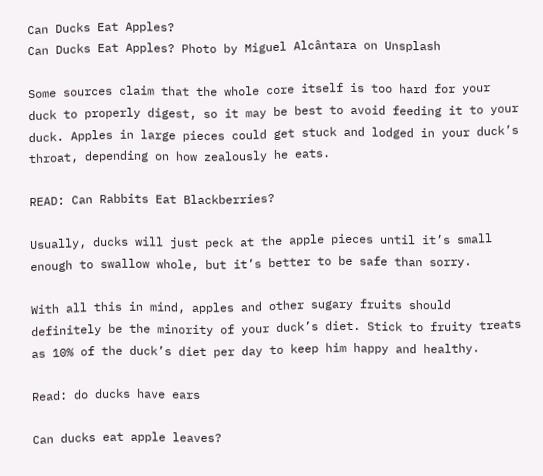Can Ducks Eat Apples?
Can Ducks Eat Apples? Photo by Miguel Alcântara on Unsplash

Some sources claim that the whole core itself is too hard for your duck to properly digest, so it may be best to avoid feeding it to your duck. Apples in large pieces could get stuck and lodged in your duck’s throat, depending on how zealously he eats.

READ: Can Rabbits Eat Blackberries?

Usually, ducks will just peck at the apple pieces until it’s small enough to swallow whole, but it’s better to be safe than sorry.

With all this in mind, apples and other sugary fruits should definitely be the minority of your duck’s diet. Stick to fruity treats as 10% of the duck’s diet per day to keep him happy and healthy.

Read: do ducks have ears

Can ducks eat apple leaves?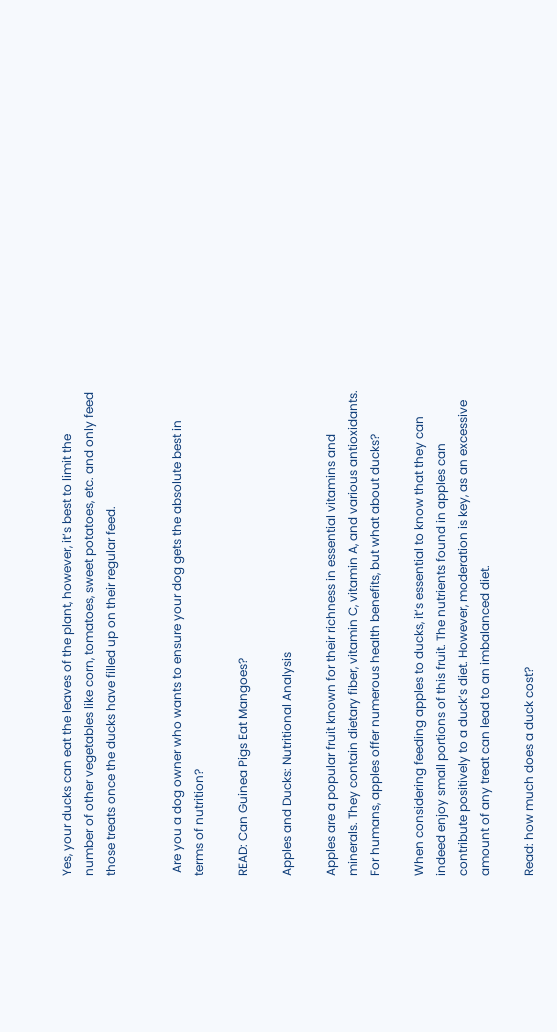Yes, your ducks can eat the leaves of the plant, however, it’s best to limit the number of other vegetables like corn, tomatoes, sweet potatoes, etc. and only feed those treats once the ducks have filled up on their regular feed.


 Are you a dog owner who wants to ensure your dog gets the absolute best in terms of nutrition?

READ: Can Guinea Pigs Eat Mangoes?

Apples and Ducks: Nutritional Analysis

Apples are a popular fruit known for their richness in essential vitamins and minerals. They contain dietary fiber, vitamin C, vitamin A, and various antioxidants. For humans, apples offer numerous health benefits, but what about ducks?

When considering feeding apples to ducks, it’s essential to know that they can indeed enjoy small portions of this fruit. The nutrients found in apples can contribute positively to a duck’s diet. However, moderation is key, as an excessive amount of any treat can lead to an imbalanced diet.

Read: how much does a duck cost?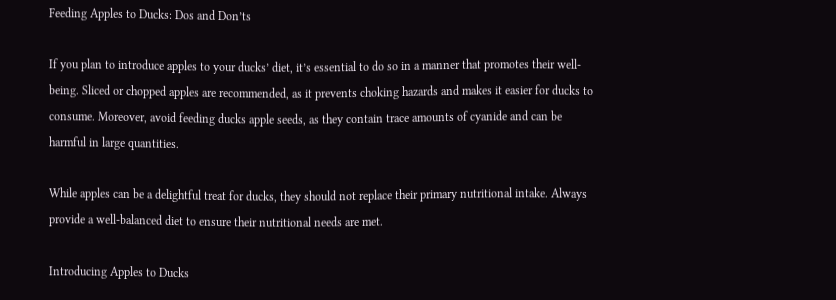Feeding Apples to Ducks: Dos and Don’ts

If you plan to introduce apples to your ducks’ diet, it’s essential to do so in a manner that promotes their well-being. Sliced or chopped apples are recommended, as it prevents choking hazards and makes it easier for ducks to consume. Moreover, avoid feeding ducks apple seeds, as they contain trace amounts of cyanide and can be harmful in large quantities.

While apples can be a delightful treat for ducks, they should not replace their primary nutritional intake. Always provide a well-balanced diet to ensure their nutritional needs are met.

Introducing Apples to Ducks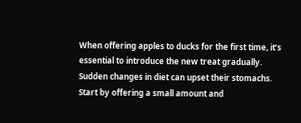When offering apples to ducks for the first time, it’s essential to introduce the new treat gradually. Sudden changes in diet can upset their stomachs. Start by offering a small amount and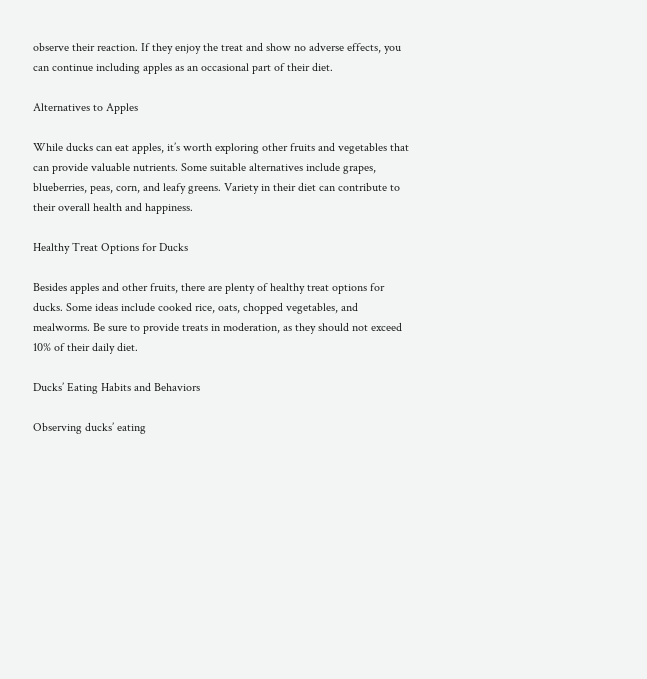observe their reaction. If they enjoy the treat and show no adverse effects, you can continue including apples as an occasional part of their diet.

Alternatives to Apples

While ducks can eat apples, it’s worth exploring other fruits and vegetables that can provide valuable nutrients. Some suitable alternatives include grapes, blueberries, peas, corn, and leafy greens. Variety in their diet can contribute to their overall health and happiness.

Healthy Treat Options for Ducks

Besides apples and other fruits, there are plenty of healthy treat options for ducks. Some ideas include cooked rice, oats, chopped vegetables, and mealworms. Be sure to provide treats in moderation, as they should not exceed 10% of their daily diet.

Ducks’ Eating Habits and Behaviors

Observing ducks’ eating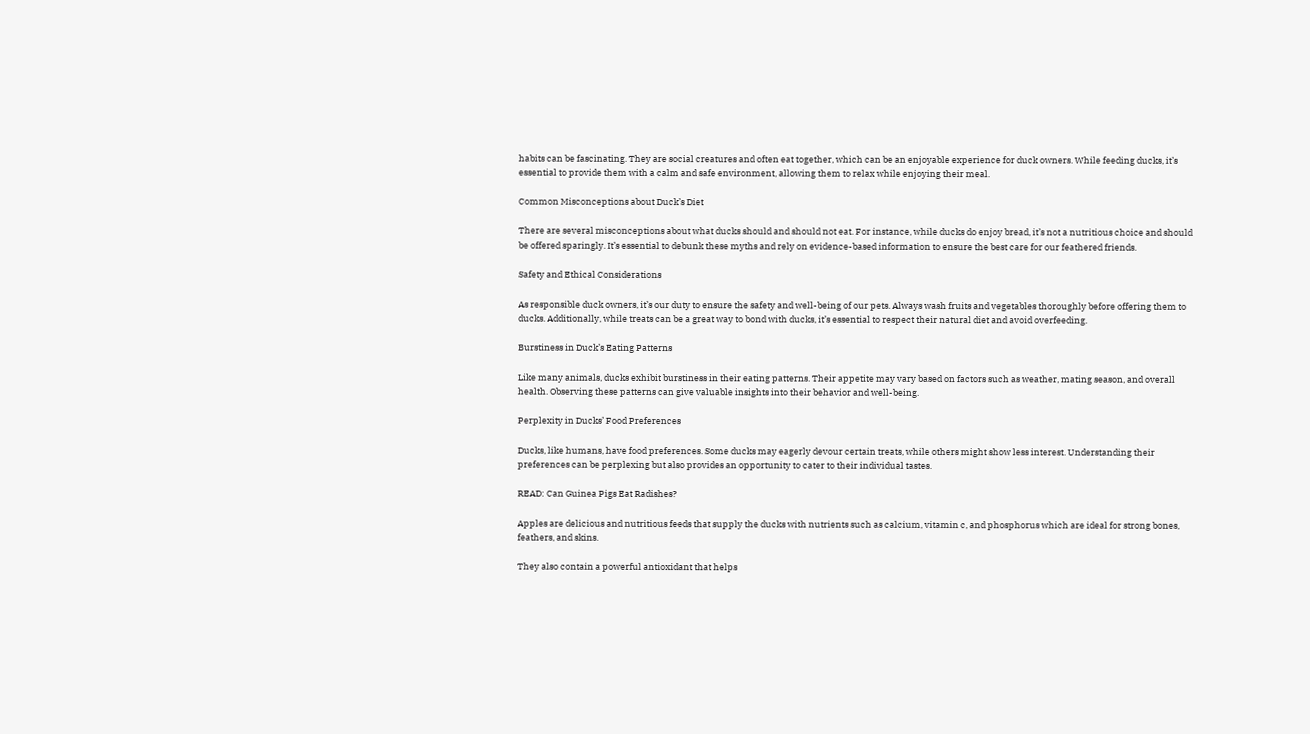habits can be fascinating. They are social creatures and often eat together, which can be an enjoyable experience for duck owners. While feeding ducks, it’s essential to provide them with a calm and safe environment, allowing them to relax while enjoying their meal.

Common Misconceptions about Duck’s Diet

There are several misconceptions about what ducks should and should not eat. For instance, while ducks do enjoy bread, it’s not a nutritious choice and should be offered sparingly. It’s essential to debunk these myths and rely on evidence-based information to ensure the best care for our feathered friends.

Safety and Ethical Considerations

As responsible duck owners, it’s our duty to ensure the safety and well-being of our pets. Always wash fruits and vegetables thoroughly before offering them to ducks. Additionally, while treats can be a great way to bond with ducks, it’s essential to respect their natural diet and avoid overfeeding.

Burstiness in Duck’s Eating Patterns

Like many animals, ducks exhibit burstiness in their eating patterns. Their appetite may vary based on factors such as weather, mating season, and overall health. Observing these patterns can give valuable insights into their behavior and well-being.

Perplexity in Ducks’ Food Preferences

Ducks, like humans, have food preferences. Some ducks may eagerly devour certain treats, while others might show less interest. Understanding their preferences can be perplexing but also provides an opportunity to cater to their individual tastes.

READ: Can Guinea Pigs Eat Radishes?

Apples are delicious and nutritious feeds that supply the ducks with nutrients such as calcium, vitamin c, and phosphorus which are ideal for strong bones, feathers, and skins.

They also contain a powerful antioxidant that helps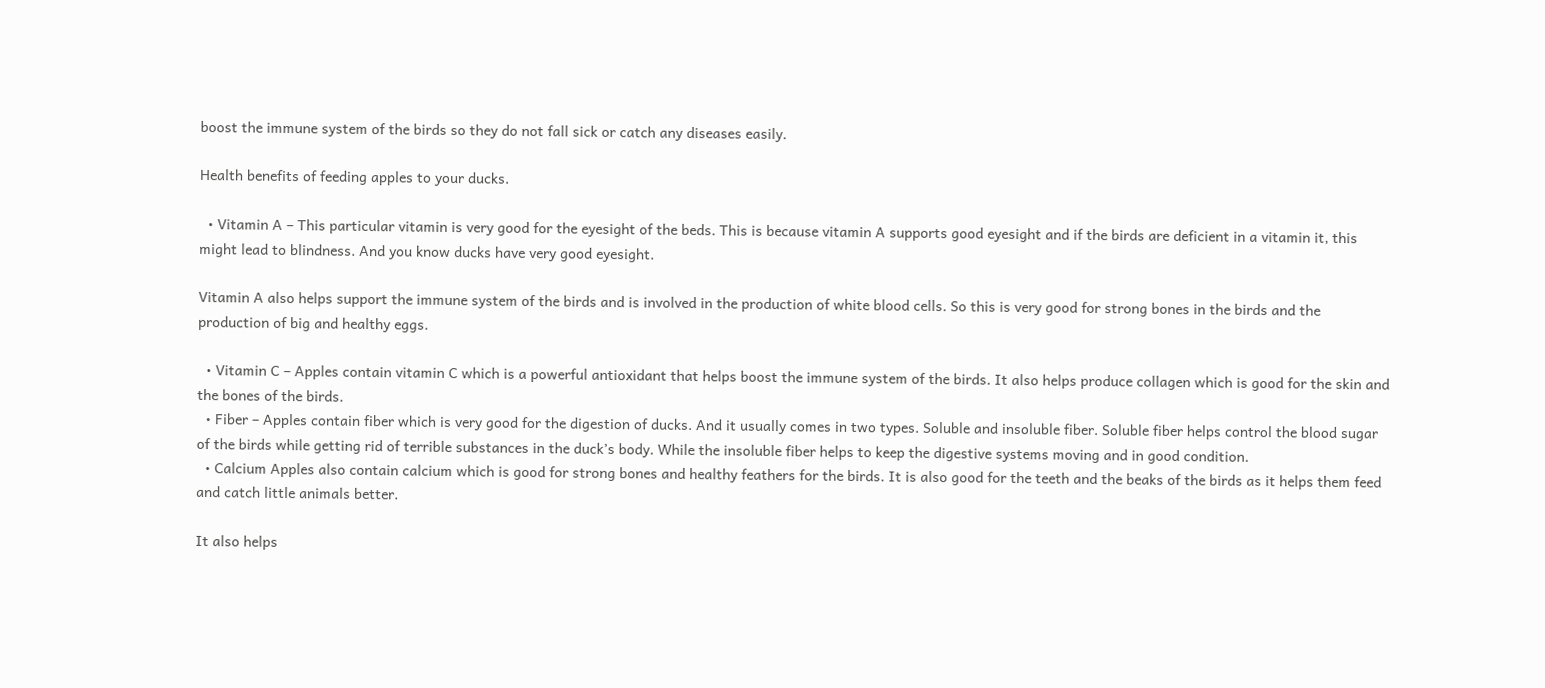boost the immune system of the birds so they do not fall sick or catch any diseases easily.

Health benefits of feeding apples to your ducks.

  • Vitamin A – This particular vitamin is very good for the eyesight of the beds. This is because vitamin A supports good eyesight and if the birds are deficient in a vitamin it, this might lead to blindness. And you know ducks have very good eyesight.

Vitamin A also helps support the immune system of the birds and is involved in the production of white blood cells. So this is very good for strong bones in the birds and the production of big and healthy eggs.

  • Vitamin C – Apples contain vitamin C which is a powerful antioxidant that helps boost the immune system of the birds. It also helps produce collagen which is good for the skin and the bones of the birds.
  • Fiber – Apples contain fiber which is very good for the digestion of ducks. And it usually comes in two types. Soluble and insoluble fiber. Soluble fiber helps control the blood sugar of the birds while getting rid of terrible substances in the duck’s body. While the insoluble fiber helps to keep the digestive systems moving and in good condition.
  • Calcium Apples also contain calcium which is good for strong bones and healthy feathers for the birds. It is also good for the teeth and the beaks of the birds as it helps them feed and catch little animals better.

It also helps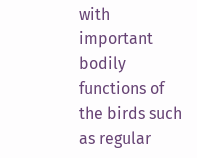with important bodily functions of the birds such as regular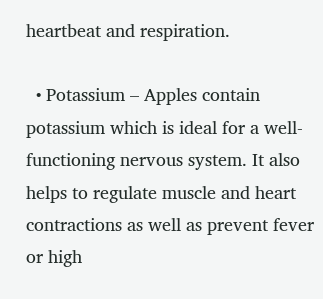heartbeat and respiration.

  • Potassium – Apples contain potassium which is ideal for a well-functioning nervous system. It also helps to regulate muscle and heart contractions as well as prevent fever or high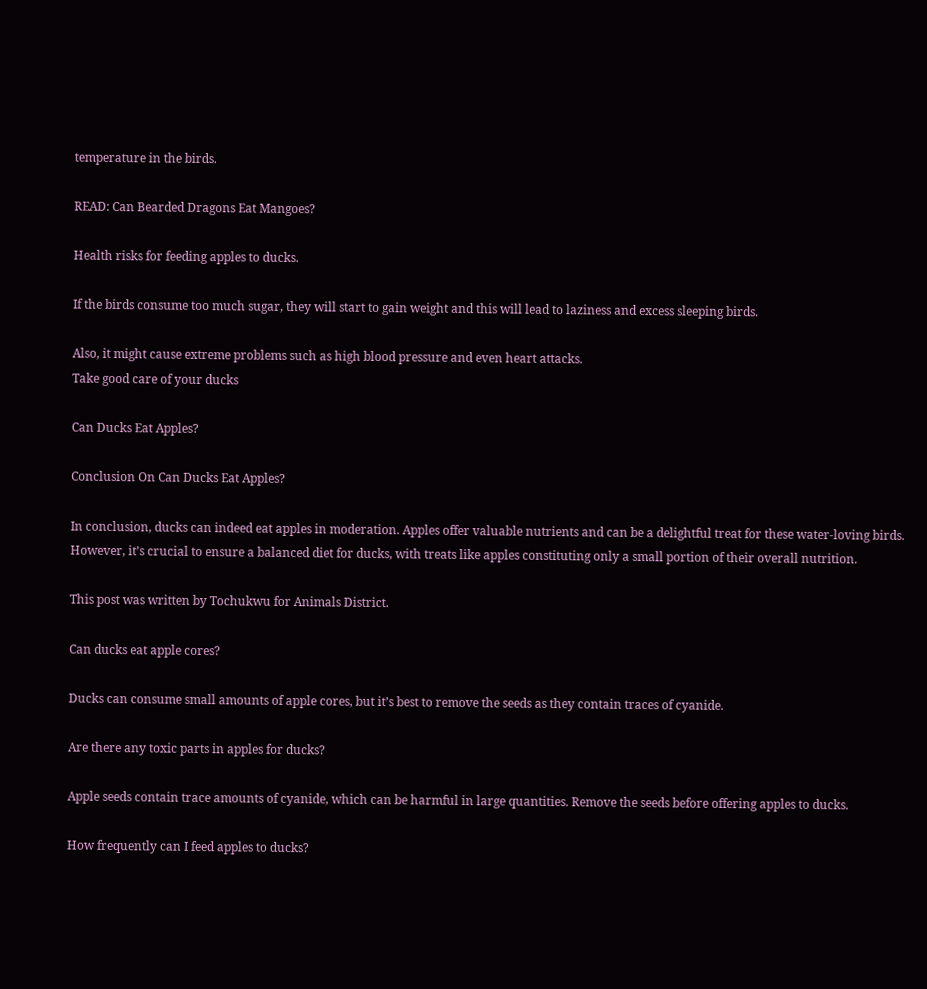temperature in the birds.

READ: Can Bearded Dragons Eat Mangoes?

Health risks for feeding apples to ducks.

If the birds consume too much sugar, they will start to gain weight and this will lead to laziness and excess sleeping birds.

Also, it might cause extreme problems such as high blood pressure and even heart attacks.
Take good care of your ducks

Can Ducks Eat Apples?

Conclusion On Can Ducks Eat Apples?

In conclusion, ducks can indeed eat apples in moderation. Apples offer valuable nutrients and can be a delightful treat for these water-loving birds. However, it’s crucial to ensure a balanced diet for ducks, with treats like apples constituting only a small portion of their overall nutrition.

This post was written by Tochukwu for Animals District.

Can ducks eat apple cores?

Ducks can consume small amounts of apple cores, but it’s best to remove the seeds as they contain traces of cyanide.

Are there any toxic parts in apples for ducks?

Apple seeds contain trace amounts of cyanide, which can be harmful in large quantities. Remove the seeds before offering apples to ducks.

How frequently can I feed apples to ducks?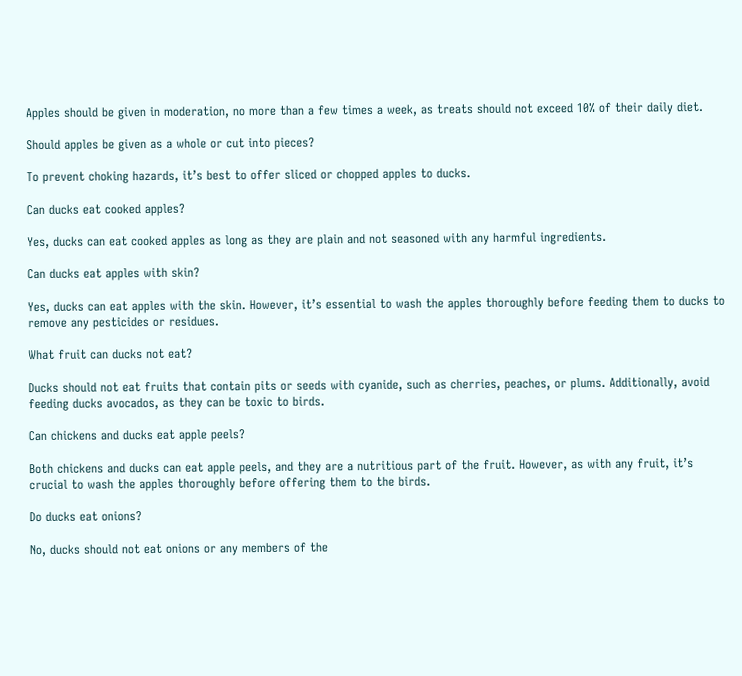Apples should be given in moderation, no more than a few times a week, as treats should not exceed 10% of their daily diet.

Should apples be given as a whole or cut into pieces?

To prevent choking hazards, it’s best to offer sliced or chopped apples to ducks.

Can ducks eat cooked apples?

Yes, ducks can eat cooked apples as long as they are plain and not seasoned with any harmful ingredients.

Can ducks eat apples with skin?

Yes, ducks can eat apples with the skin. However, it’s essential to wash the apples thoroughly before feeding them to ducks to remove any pesticides or residues.

What fruit can ducks not eat?

Ducks should not eat fruits that contain pits or seeds with cyanide, such as cherries, peaches, or plums. Additionally, avoid feeding ducks avocados, as they can be toxic to birds.

Can chickens and ducks eat apple peels?

Both chickens and ducks can eat apple peels, and they are a nutritious part of the fruit. However, as with any fruit, it’s crucial to wash the apples thoroughly before offering them to the birds.

Do ducks eat onions?

No, ducks should not eat onions or any members of the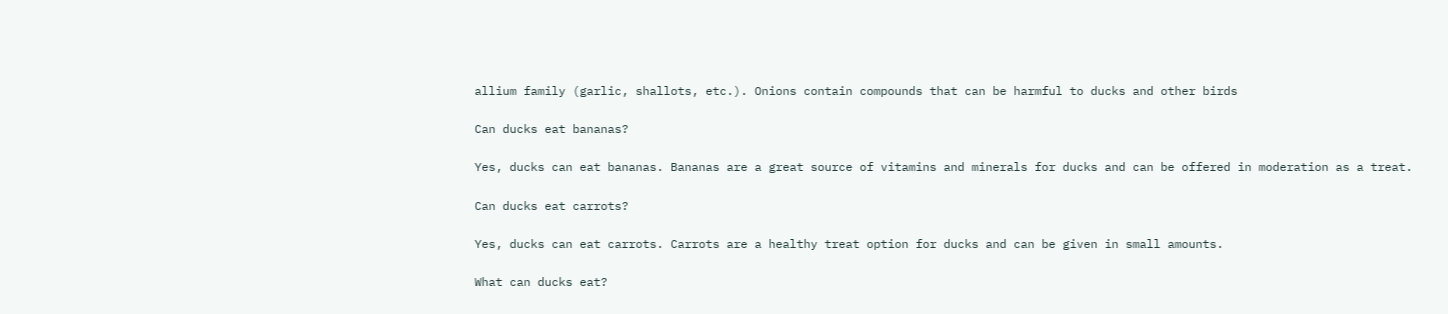allium family (garlic, shallots, etc.). Onions contain compounds that can be harmful to ducks and other birds

Can ducks eat bananas?

Yes, ducks can eat bananas. Bananas are a great source of vitamins and minerals for ducks and can be offered in moderation as a treat.

Can ducks eat carrots?

Yes, ducks can eat carrots. Carrots are a healthy treat option for ducks and can be given in small amounts.

What can ducks eat?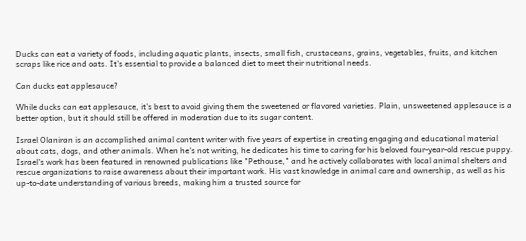Ducks can eat a variety of foods, including aquatic plants, insects, small fish, crustaceans, grains, vegetables, fruits, and kitchen scraps like rice and oats. It’s essential to provide a balanced diet to meet their nutritional needs.

Can ducks eat applesauce?

While ducks can eat applesauce, it’s best to avoid giving them the sweetened or flavored varieties. Plain, unsweetened applesauce is a better option, but it should still be offered in moderation due to its sugar content.

Israel Olaniran is an accomplished animal content writer with five years of expertise in creating engaging and educational material about cats, dogs, and other animals. When he's not writing, he dedicates his time to caring for his beloved four-year-old rescue puppy. Israel's work has been featured in renowned publications like "Pethouse," and he actively collaborates with local animal shelters and rescue organizations to raise awareness about their important work. His vast knowledge in animal care and ownership, as well as his up-to-date understanding of various breeds, making him a trusted source for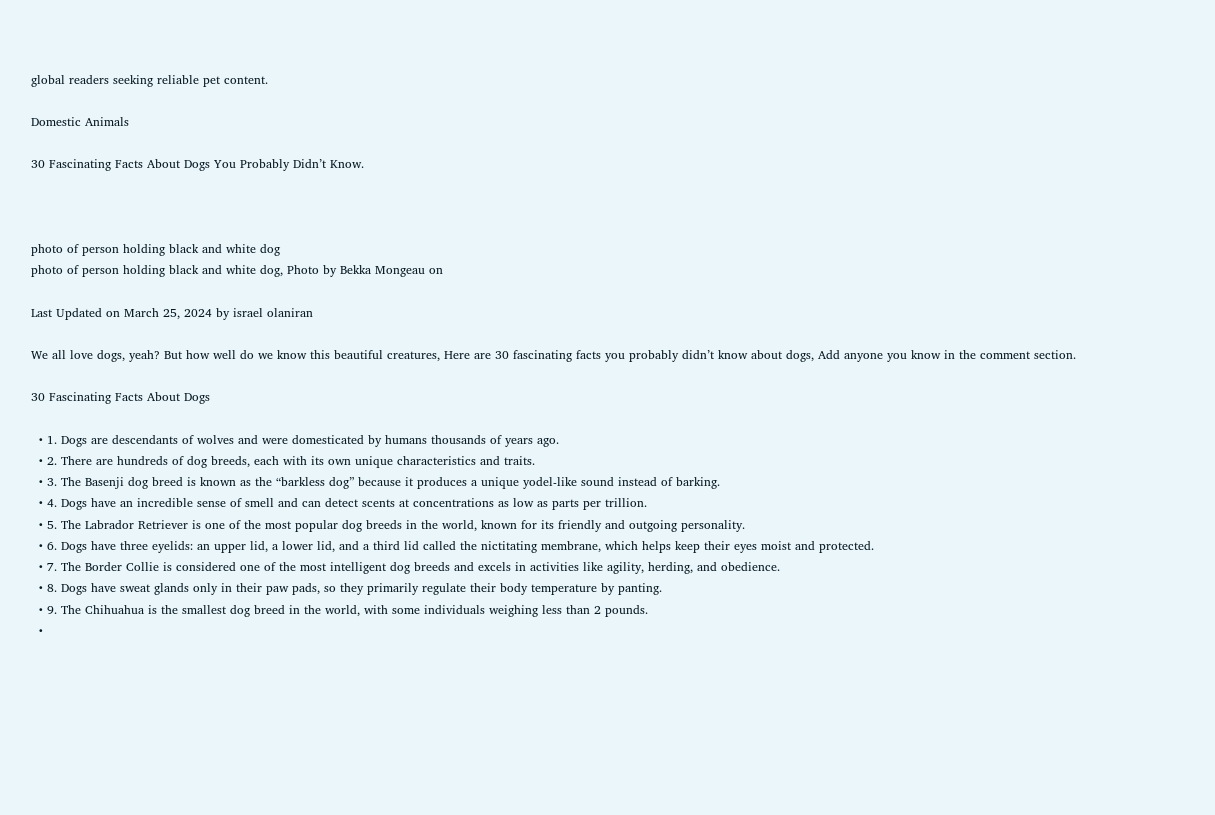global readers seeking reliable pet content.

Domestic Animals

30 Fascinating Facts About Dogs You Probably Didn’t Know.



photo of person holding black and white dog
photo of person holding black and white dog, Photo by Bekka Mongeau on

Last Updated on March 25, 2024 by israel olaniran

We all love dogs, yeah? But how well do we know this beautiful creatures, Here are 30 fascinating facts you probably didn’t know about dogs, Add anyone you know in the comment section.

30 Fascinating Facts About Dogs

  • 1. Dogs are descendants of wolves and were domesticated by humans thousands of years ago.
  • 2. There are hundreds of dog breeds, each with its own unique characteristics and traits.
  • 3. The Basenji dog breed is known as the “barkless dog” because it produces a unique yodel-like sound instead of barking.
  • 4. Dogs have an incredible sense of smell and can detect scents at concentrations as low as parts per trillion.
  • 5. The Labrador Retriever is one of the most popular dog breeds in the world, known for its friendly and outgoing personality.
  • 6. Dogs have three eyelids: an upper lid, a lower lid, and a third lid called the nictitating membrane, which helps keep their eyes moist and protected.
  • 7. The Border Collie is considered one of the most intelligent dog breeds and excels in activities like agility, herding, and obedience.
  • 8. Dogs have sweat glands only in their paw pads, so they primarily regulate their body temperature by panting.
  • 9. The Chihuahua is the smallest dog breed in the world, with some individuals weighing less than 2 pounds.
  •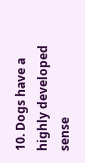10. Dogs have a highly developed sense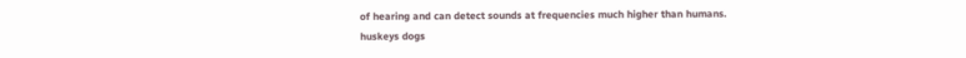of hearing and can detect sounds at frequencies much higher than humans.
huskeys dogs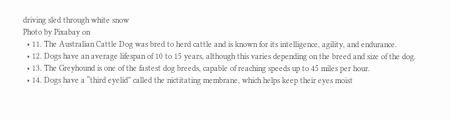driving sled through white snow
Photo by Pixabay on
  • 11. The Australian Cattle Dog was bred to herd cattle and is known for its intelligence, agility, and endurance.
  • 12. Dogs have an average lifespan of 10 to 15 years, although this varies depending on the breed and size of the dog.
  • 13. The Greyhound is one of the fastest dog breeds, capable of reaching speeds up to 45 miles per hour.
  • 14. Dogs have a “third eyelid” called the nictitating membrane, which helps keep their eyes moist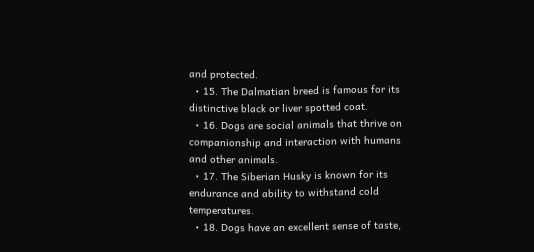and protected.
  • 15. The Dalmatian breed is famous for its distinctive black or liver spotted coat.
  • 16. Dogs are social animals that thrive on companionship and interaction with humans and other animals.
  • 17. The Siberian Husky is known for its endurance and ability to withstand cold temperatures.
  • 18. Dogs have an excellent sense of taste,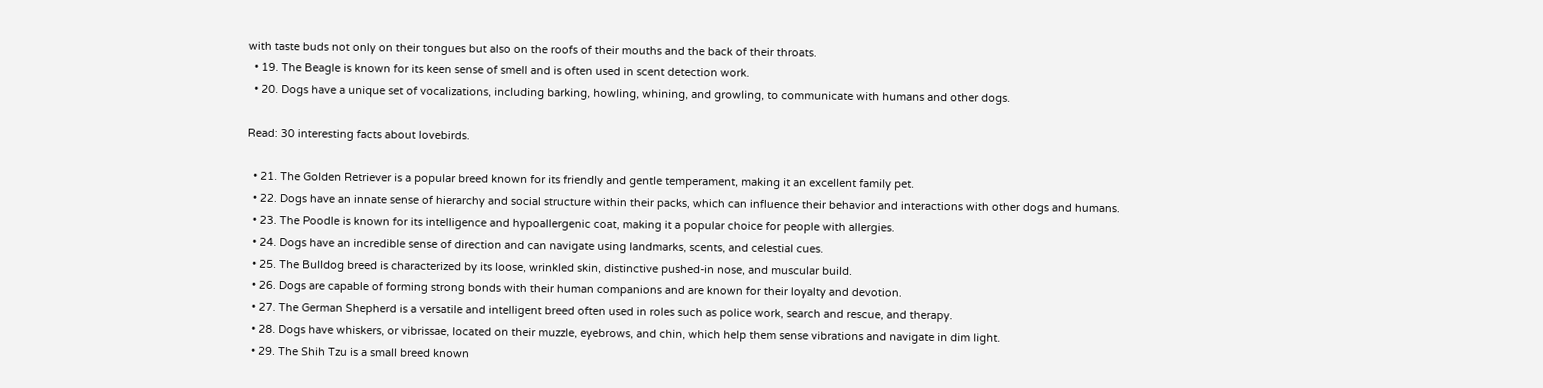with taste buds not only on their tongues but also on the roofs of their mouths and the back of their throats.
  • 19. The Beagle is known for its keen sense of smell and is often used in scent detection work.
  • 20. Dogs have a unique set of vocalizations, including barking, howling, whining, and growling, to communicate with humans and other dogs.

Read: 30 interesting facts about lovebirds.

  • 21. The Golden Retriever is a popular breed known for its friendly and gentle temperament, making it an excellent family pet.
  • 22. Dogs have an innate sense of hierarchy and social structure within their packs, which can influence their behavior and interactions with other dogs and humans.
  • 23. The Poodle is known for its intelligence and hypoallergenic coat, making it a popular choice for people with allergies.
  • 24. Dogs have an incredible sense of direction and can navigate using landmarks, scents, and celestial cues.
  • 25. The Bulldog breed is characterized by its loose, wrinkled skin, distinctive pushed-in nose, and muscular build.
  • 26. Dogs are capable of forming strong bonds with their human companions and are known for their loyalty and devotion.
  • 27. The German Shepherd is a versatile and intelligent breed often used in roles such as police work, search and rescue, and therapy.
  • 28. Dogs have whiskers, or vibrissae, located on their muzzle, eyebrows, and chin, which help them sense vibrations and navigate in dim light.
  • 29. The Shih Tzu is a small breed known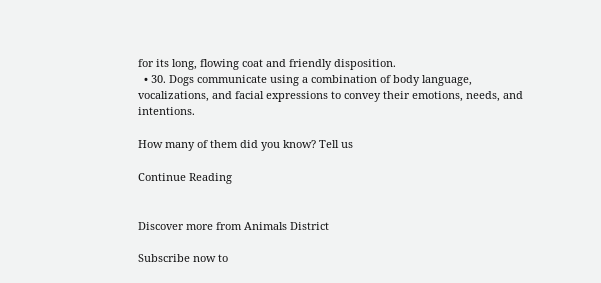for its long, flowing coat and friendly disposition.
  • 30. Dogs communicate using a combination of body language, vocalizations, and facial expressions to convey their emotions, needs, and intentions.

How many of them did you know? Tell us

Continue Reading


Discover more from Animals District

Subscribe now to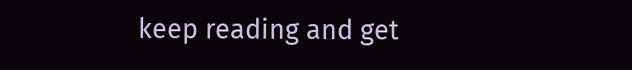keep reading and get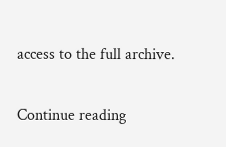access to the full archive.

Continue reading